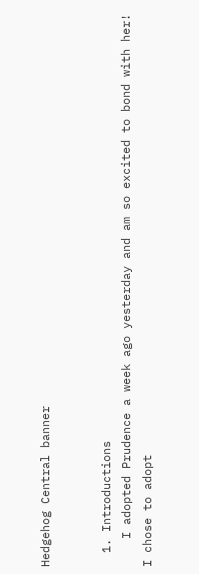Hedgehog Central banner


  1. Introductions
    I adopted Prudence a week ago yesterday and am so excited to bond with her! I chose to adopt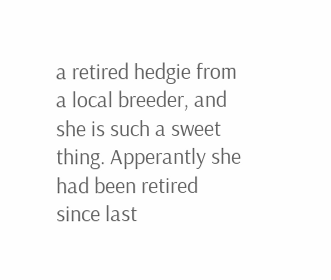a retired hedgie from a local breeder, and she is such a sweet thing. Apperantly she had been retired since last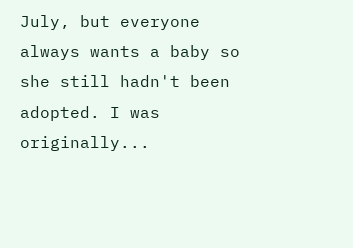July, but everyone always wants a baby so she still hadn't been adopted. I was originally...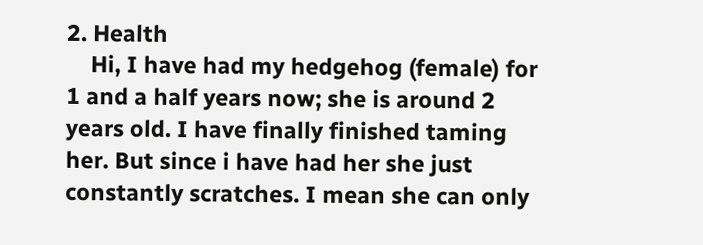2. Health
    Hi, I have had my hedgehog (female) for 1 and a half years now; she is around 2 years old. I have finally finished taming her. But since i have had her she just constantly scratches. I mean she can only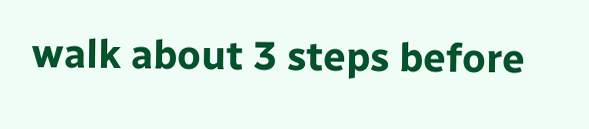walk about 3 steps before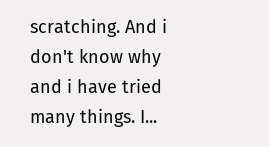scratching. And i don't know why and i have tried many things. I...